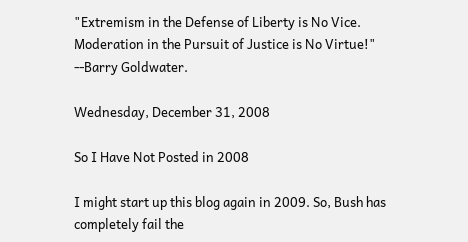"Extremism in the Defense of Liberty is No Vice. Moderation in the Pursuit of Justice is No Virtue!" --Barry Goldwater.

Wednesday, December 31, 2008

So I Have Not Posted in 2008

I might start up this blog again in 2009. So, Bush has completely fail the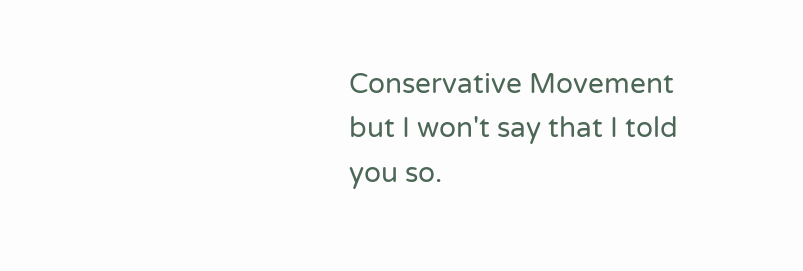Conservative Movement but I won't say that I told you so.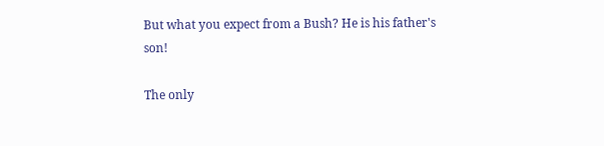But what you expect from a Bush? He is his father's son!

The only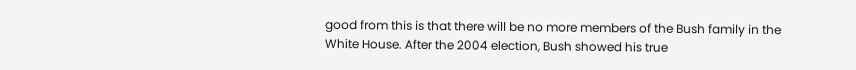good from this is that there will be no more members of the Bush family in the White House. After the 2004 election, Bush showed his true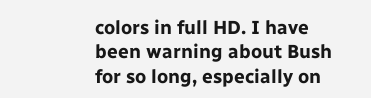colors in full HD. I have been warning about Bush for so long, especially on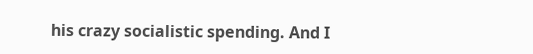his crazy socialistic spending. And I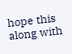hope this along with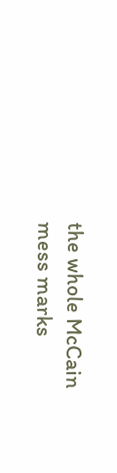the whole McCain mess marks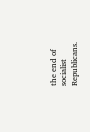the end of socialist Republicans.